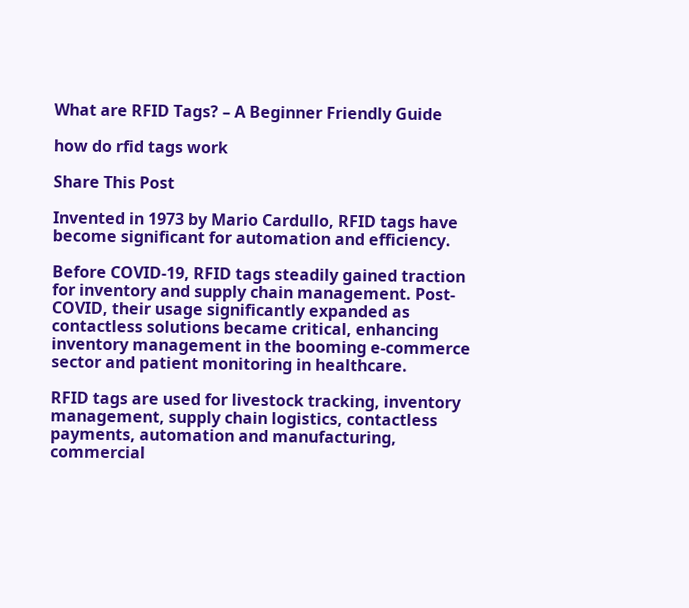What are RFID Tags? – A Beginner Friendly Guide

how do rfid tags work

Share This Post

Invented in 1973 by Mario Cardullo, RFID tags have become significant for automation and efficiency.

Before COVID-19, RFID tags steadily gained traction for inventory and supply chain management. Post-COVID, their usage significantly expanded as contactless solutions became critical, enhancing inventory management in the booming e-commerce sector and patient monitoring in healthcare.

RFID tags are used for livestock tracking, inventory management, supply chain logistics, contactless payments, automation and manufacturing, commercial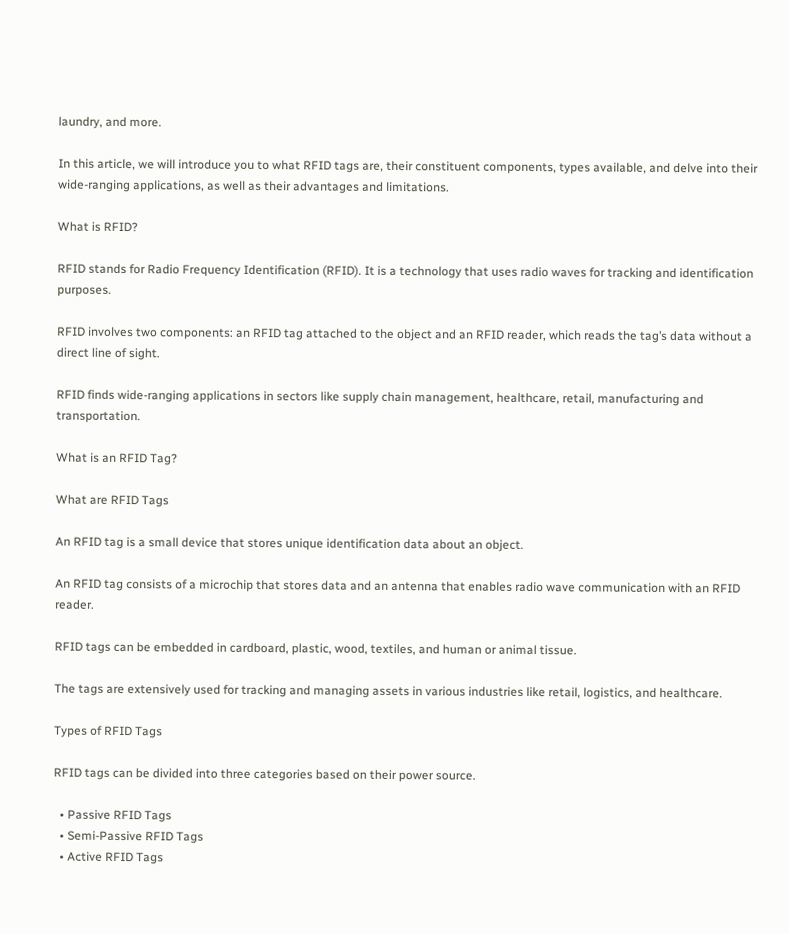laundry, and more.

In this article, we will introduce you to what RFID tags are, their constituent components, types available, and delve into their wide-ranging applications, as well as their advantages and limitations.

What is RFID?

RFID stands for Radio Frequency Identification (RFID). It is a technology that uses radio waves for tracking and identification purposes.

RFID involves two components: an RFID tag attached to the object and an RFID reader, which reads the tag’s data without a direct line of sight.

RFID finds wide-ranging applications in sectors like supply chain management, healthcare, retail, manufacturing and transportation.

What is an RFID Tag?

What are RFID Tags

An RFID tag is a small device that stores unique identification data about an object.

An RFID tag consists of a microchip that stores data and an antenna that enables radio wave communication with an RFID reader.

RFID tags can be embedded in cardboard, plastic, wood, textiles, and human or animal tissue.

The tags are extensively used for tracking and managing assets in various industries like retail, logistics, and healthcare.

Types of RFID Tags

RFID tags can be divided into three categories based on their power source.

  • Passive RFID Tags
  • Semi-Passive RFID Tags
  • Active RFID Tags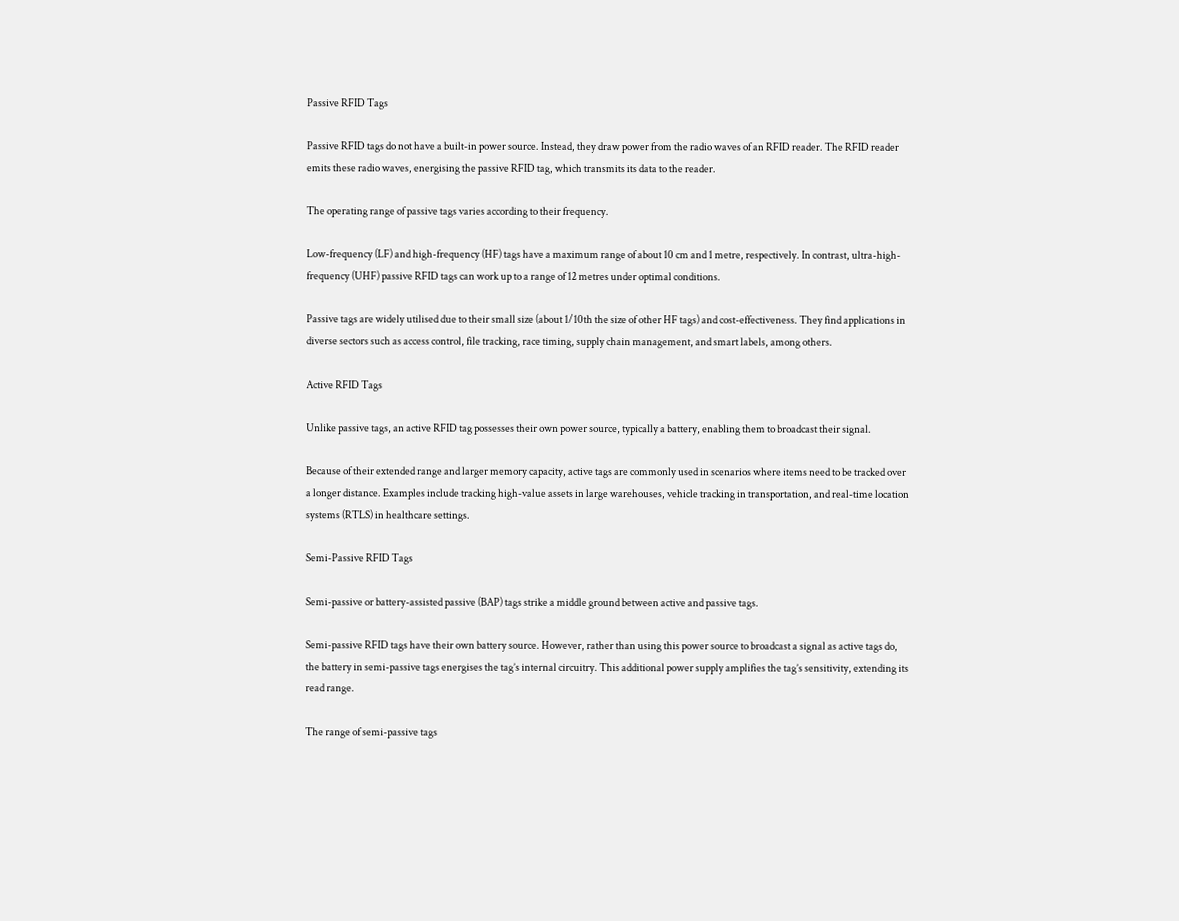Passive RFID Tags

Passive RFID tags do not have a built-in power source. Instead, they draw power from the radio waves of an RFID reader. The RFID reader emits these radio waves, energising the passive RFID tag, which transmits its data to the reader.

The operating range of passive tags varies according to their frequency.

Low-frequency (LF) and high-frequency (HF) tags have a maximum range of about 10 cm and 1 metre, respectively. In contrast, ultra-high-frequency (UHF) passive RFID tags can work up to a range of 12 metres under optimal conditions.

Passive tags are widely utilised due to their small size (about 1/10th the size of other HF tags) and cost-effectiveness. They find applications in diverse sectors such as access control, file tracking, race timing, supply chain management, and smart labels, among others.

Active RFID Tags

Unlike passive tags, an active RFID tag possesses their own power source, typically a battery, enabling them to broadcast their signal.

Because of their extended range and larger memory capacity, active tags are commonly used in scenarios where items need to be tracked over a longer distance. Examples include tracking high-value assets in large warehouses, vehicle tracking in transportation, and real-time location systems (RTLS) in healthcare settings.

Semi-Passive RFID Tags

Semi-passive or battery-assisted passive (BAP) tags strike a middle ground between active and passive tags.

Semi-passive RFID tags have their own battery source. However, rather than using this power source to broadcast a signal as active tags do, the battery in semi-passive tags energises the tag’s internal circuitry. This additional power supply amplifies the tag’s sensitivity, extending its read range.

The range of semi-passive tags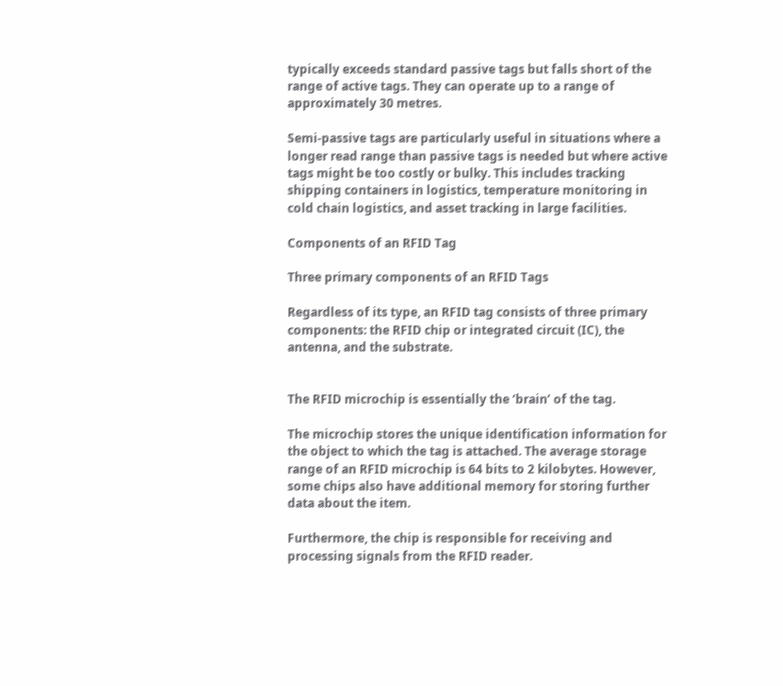typically exceeds standard passive tags but falls short of the range of active tags. They can operate up to a range of approximately 30 metres.

Semi-passive tags are particularly useful in situations where a longer read range than passive tags is needed but where active tags might be too costly or bulky. This includes tracking shipping containers in logistics, temperature monitoring in cold chain logistics, and asset tracking in large facilities.

Components of an RFID Tag

Three primary components of an RFID Tags

Regardless of its type, an RFID tag consists of three primary components: the RFID chip or integrated circuit (IC), the antenna, and the substrate.


The RFID microchip is essentially the ‘brain’ of the tag.

The microchip stores the unique identification information for the object to which the tag is attached. The average storage range of an RFID microchip is 64 bits to 2 kilobytes. However, some chips also have additional memory for storing further data about the item.

Furthermore, the chip is responsible for receiving and processing signals from the RFID reader.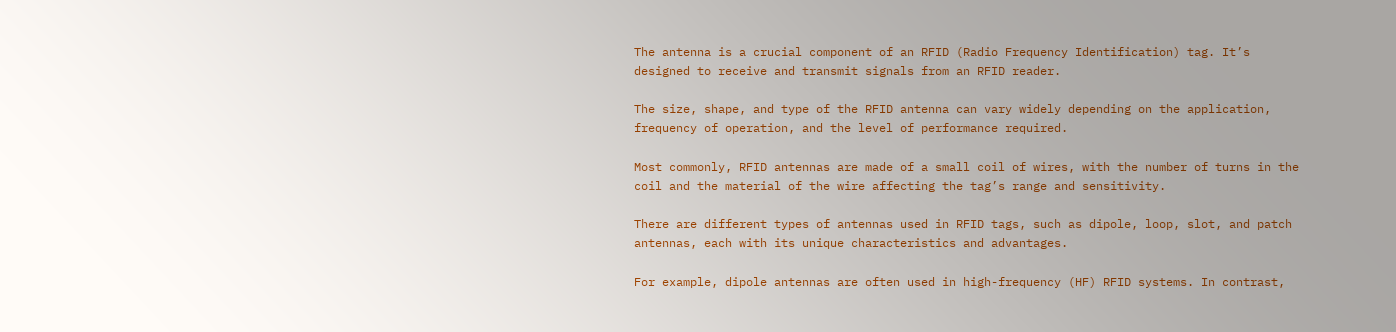The antenna is a crucial component of an RFID (Radio Frequency Identification) tag. It’s designed to receive and transmit signals from an RFID reader.

The size, shape, and type of the RFID antenna can vary widely depending on the application, frequency of operation, and the level of performance required.

Most commonly, RFID antennas are made of a small coil of wires, with the number of turns in the coil and the material of the wire affecting the tag’s range and sensitivity.

There are different types of antennas used in RFID tags, such as dipole, loop, slot, and patch antennas, each with its unique characteristics and advantages.

For example, dipole antennas are often used in high-frequency (HF) RFID systems. In contrast,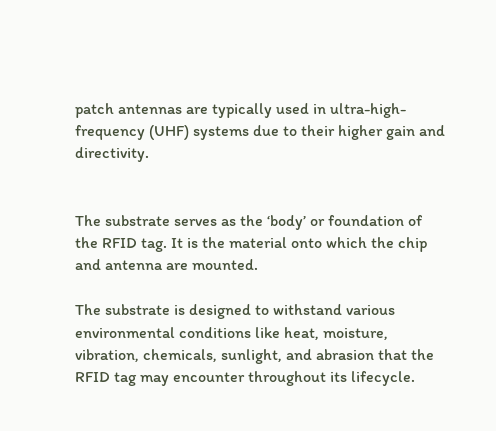patch antennas are typically used in ultra-high-frequency (UHF) systems due to their higher gain and directivity.


The substrate serves as the ‘body’ or foundation of the RFID tag. It is the material onto which the chip and antenna are mounted.

The substrate is designed to withstand various environmental conditions like heat, moisture, vibration, chemicals, sunlight, and abrasion that the RFID tag may encounter throughout its lifecycle.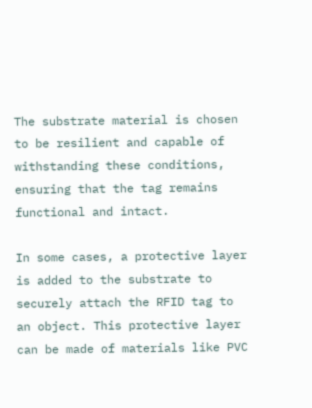The substrate material is chosen to be resilient and capable of withstanding these conditions, ensuring that the tag remains functional and intact.

In some cases, a protective layer is added to the substrate to securely attach the RFID tag to an object. This protective layer can be made of materials like PVC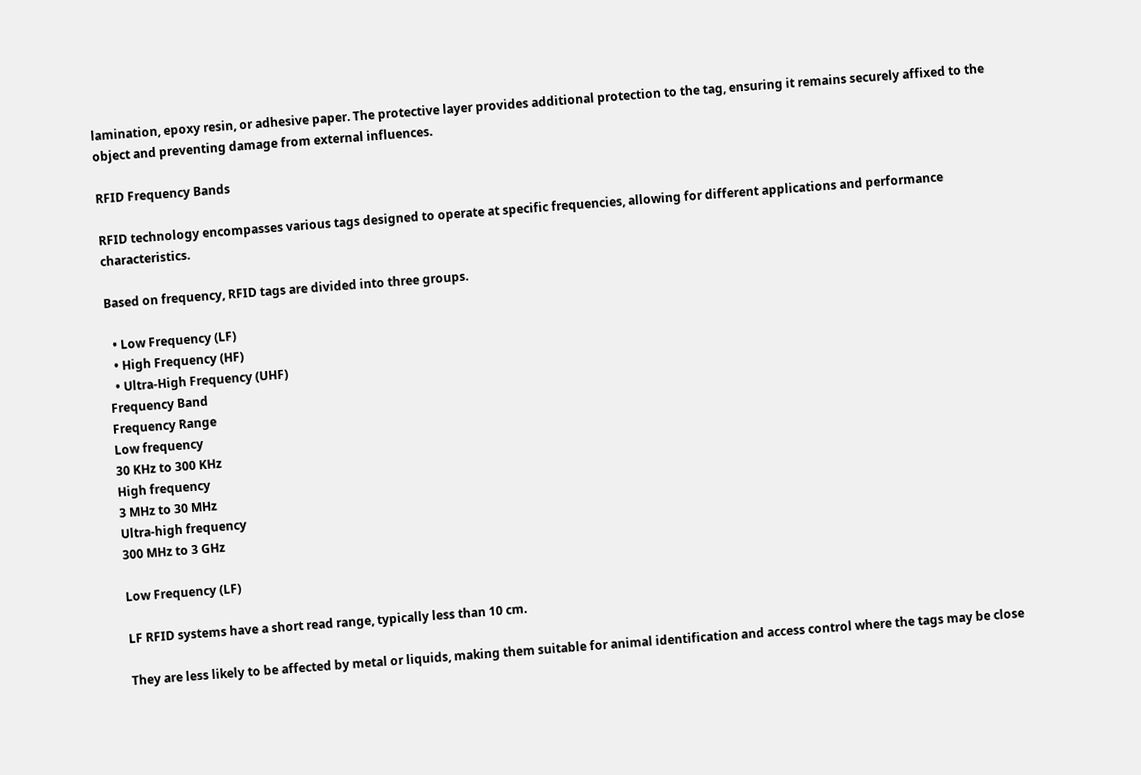lamination, epoxy resin, or adhesive paper. The protective layer provides additional protection to the tag, ensuring it remains securely affixed to the object and preventing damage from external influences.

RFID Frequency Bands

RFID technology encompasses various tags designed to operate at specific frequencies, allowing for different applications and performance characteristics.

Based on frequency, RFID tags are divided into three groups.

  • Low Frequency (LF)
  • High Frequency (HF)
  • Ultra-High Frequency (UHF)
Frequency Band
Frequency Range
Low frequency
30 KHz to 300 KHz
High frequency
3 MHz to 30 MHz
Ultra-high frequency
300 MHz to 3 GHz

Low Frequency (LF)

LF RFID systems have a short read range, typically less than 10 cm.

They are less likely to be affected by metal or liquids, making them suitable for animal identification and access control where the tags may be close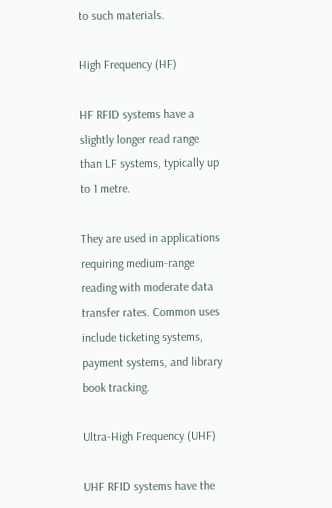to such materials.

High Frequency (HF)

HF RFID systems have a slightly longer read range than LF systems, typically up to 1 metre.

They are used in applications requiring medium-range reading with moderate data transfer rates. Common uses include ticketing systems, payment systems, and library book tracking.

Ultra-High Frequency (UHF)

UHF RFID systems have the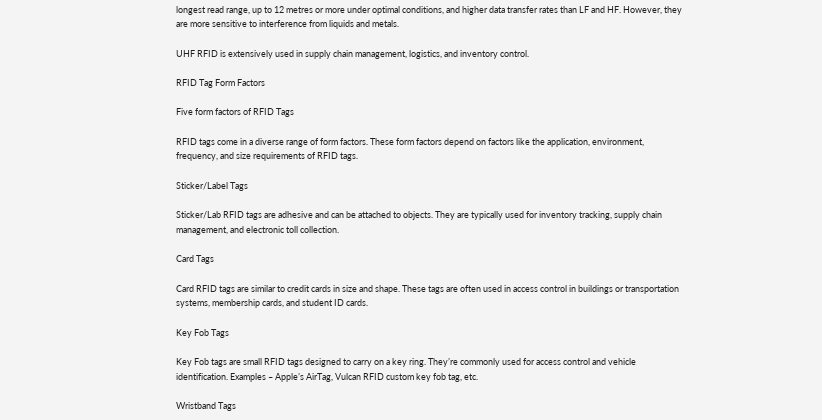longest read range, up to 12 metres or more under optimal conditions, and higher data transfer rates than LF and HF. However, they are more sensitive to interference from liquids and metals.

UHF RFID is extensively used in supply chain management, logistics, and inventory control.

RFID Tag Form Factors

Five form factors of RFID Tags

RFID tags come in a diverse range of form factors. These form factors depend on factors like the application, environment, frequency, and size requirements of RFID tags.

Sticker/Label Tags

Sticker/Lab RFID tags are adhesive and can be attached to objects. They are typically used for inventory tracking, supply chain management, and electronic toll collection.

Card Tags

Card RFID tags are similar to credit cards in size and shape. These tags are often used in access control in buildings or transportation systems, membership cards, and student ID cards.

Key Fob Tags

Key Fob tags are small RFID tags designed to carry on a key ring. They’re commonly used for access control and vehicle identification. Examples – Apple’s AirTag, Vulcan RFID custom key fob tag, etc.

Wristband Tags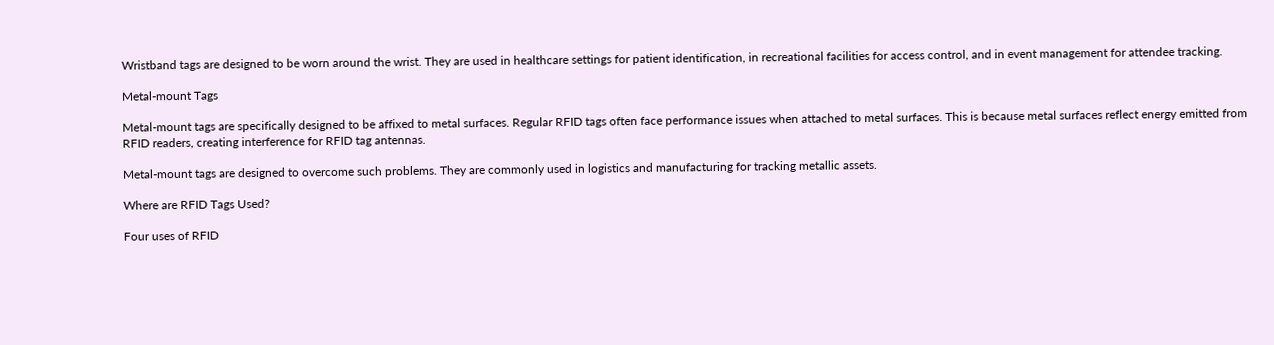Wristband tags are designed to be worn around the wrist. They are used in healthcare settings for patient identification, in recreational facilities for access control, and in event management for attendee tracking.

Metal-mount Tags

Metal-mount tags are specifically designed to be affixed to metal surfaces. Regular RFID tags often face performance issues when attached to metal surfaces. This is because metal surfaces reflect energy emitted from RFID readers, creating interference for RFID tag antennas.

Metal-mount tags are designed to overcome such problems. They are commonly used in logistics and manufacturing for tracking metallic assets.

Where are RFID Tags Used?

Four uses of RFID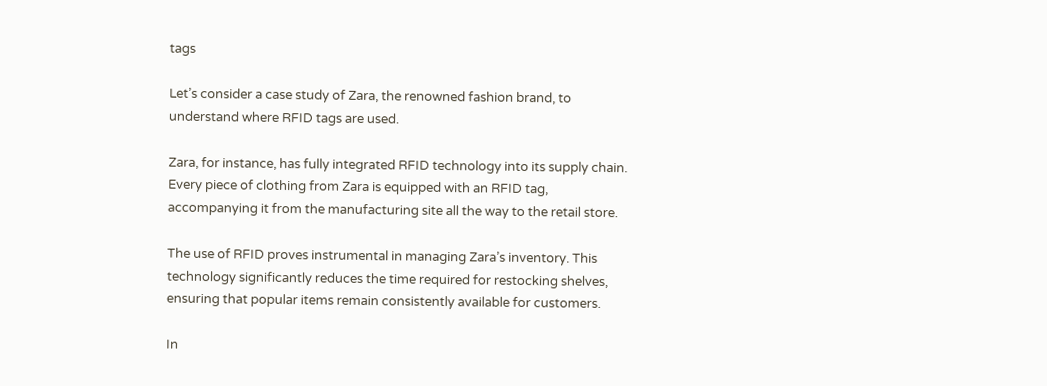tags

Let’s consider a case study of Zara, the renowned fashion brand, to understand where RFID tags are used.

Zara, for instance, has fully integrated RFID technology into its supply chain. Every piece of clothing from Zara is equipped with an RFID tag, accompanying it from the manufacturing site all the way to the retail store.

The use of RFID proves instrumental in managing Zara’s inventory. This technology significantly reduces the time required for restocking shelves, ensuring that popular items remain consistently available for customers.

In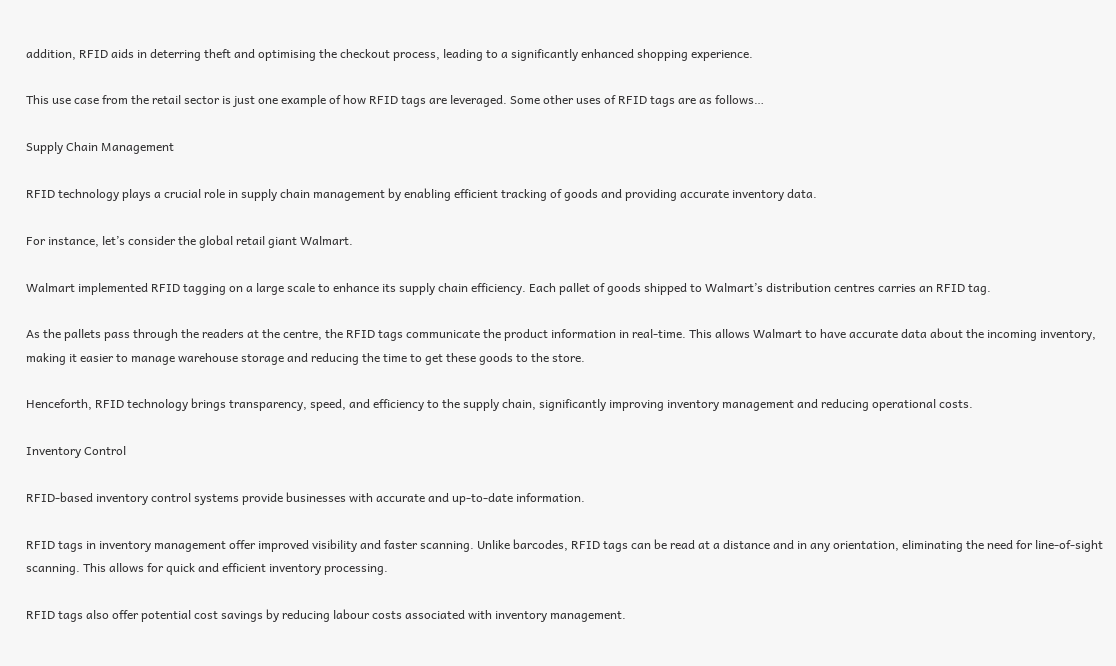addition, RFID aids in deterring theft and optimising the checkout process, leading to a significantly enhanced shopping experience.

This use case from the retail sector is just one example of how RFID tags are leveraged. Some other uses of RFID tags are as follows…

Supply Chain Management

RFID technology plays a crucial role in supply chain management by enabling efficient tracking of goods and providing accurate inventory data.

For instance, let’s consider the global retail giant Walmart.

Walmart implemented RFID tagging on a large scale to enhance its supply chain efficiency. Each pallet of goods shipped to Walmart’s distribution centres carries an RFID tag.

As the pallets pass through the readers at the centre, the RFID tags communicate the product information in real-time. This allows Walmart to have accurate data about the incoming inventory, making it easier to manage warehouse storage and reducing the time to get these goods to the store.

Henceforth, RFID technology brings transparency, speed, and efficiency to the supply chain, significantly improving inventory management and reducing operational costs.

Inventory Control

RFID-based inventory control systems provide businesses with accurate and up-to-date information.

RFID tags in inventory management offer improved visibility and faster scanning. Unlike barcodes, RFID tags can be read at a distance and in any orientation, eliminating the need for line-of-sight scanning. This allows for quick and efficient inventory processing.

RFID tags also offer potential cost savings by reducing labour costs associated with inventory management.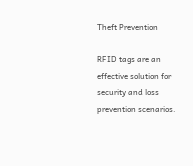Theft Prevention

RFID tags are an effective solution for security and loss prevention scenarios.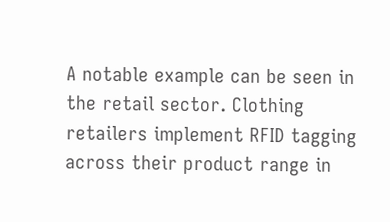A notable example can be seen in the retail sector. Clothing retailers implement RFID tagging across their product range in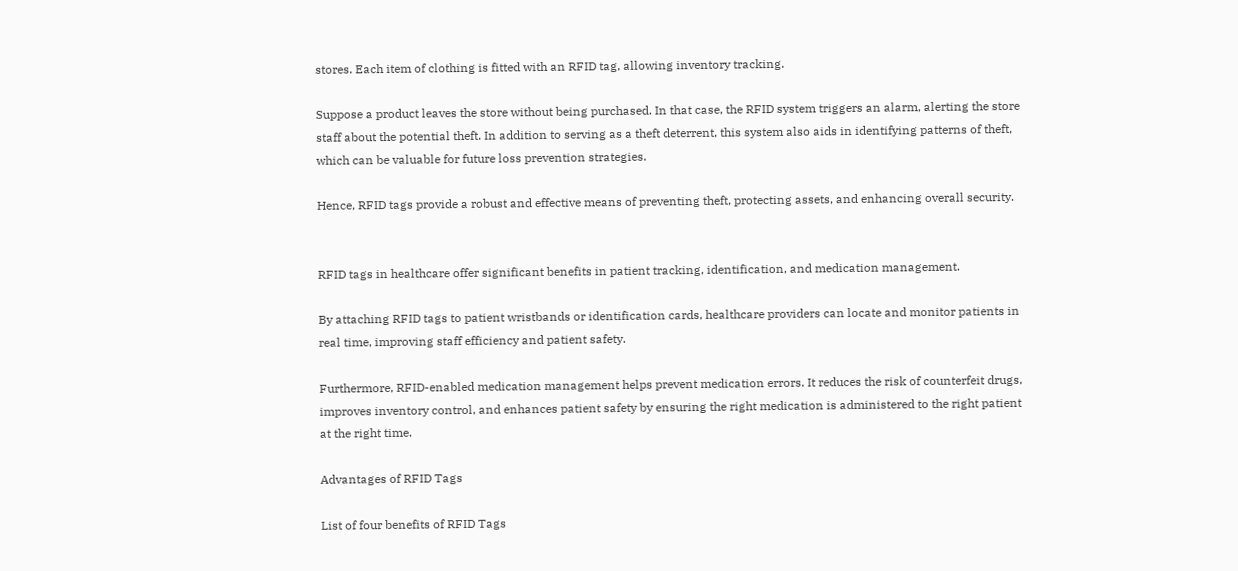stores. Each item of clothing is fitted with an RFID tag, allowing inventory tracking.

Suppose a product leaves the store without being purchased. In that case, the RFID system triggers an alarm, alerting the store staff about the potential theft. In addition to serving as a theft deterrent, this system also aids in identifying patterns of theft, which can be valuable for future loss prevention strategies.

Hence, RFID tags provide a robust and effective means of preventing theft, protecting assets, and enhancing overall security.


RFID tags in healthcare offer significant benefits in patient tracking, identification, and medication management.

By attaching RFID tags to patient wristbands or identification cards, healthcare providers can locate and monitor patients in real time, improving staff efficiency and patient safety.

Furthermore, RFID-enabled medication management helps prevent medication errors. It reduces the risk of counterfeit drugs, improves inventory control, and enhances patient safety by ensuring the right medication is administered to the right patient at the right time.

Advantages of RFID Tags

List of four benefits of RFID Tags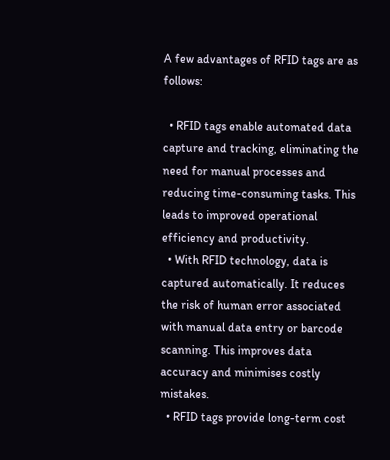A few advantages of RFID tags are as follows:

  • RFID tags enable automated data capture and tracking, eliminating the need for manual processes and reducing time-consuming tasks. This leads to improved operational efficiency and productivity.
  • With RFID technology, data is captured automatically. It reduces the risk of human error associated with manual data entry or barcode scanning. This improves data accuracy and minimises costly mistakes.
  • RFID tags provide long-term cost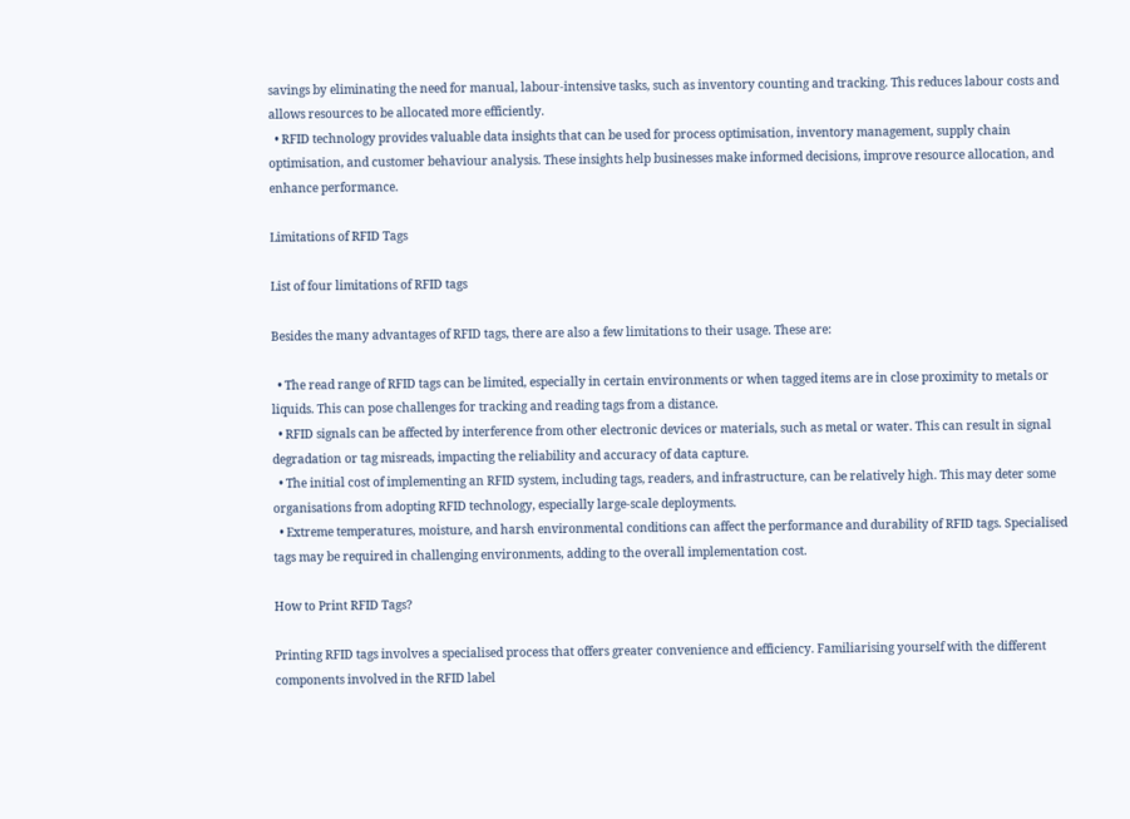savings by eliminating the need for manual, labour-intensive tasks, such as inventory counting and tracking. This reduces labour costs and allows resources to be allocated more efficiently.
  • RFID technology provides valuable data insights that can be used for process optimisation, inventory management, supply chain optimisation, and customer behaviour analysis. These insights help businesses make informed decisions, improve resource allocation, and enhance performance.

Limitations of RFID Tags

List of four limitations of RFID tags

Besides the many advantages of RFID tags, there are also a few limitations to their usage. These are:

  • The read range of RFID tags can be limited, especially in certain environments or when tagged items are in close proximity to metals or liquids. This can pose challenges for tracking and reading tags from a distance.
  • RFID signals can be affected by interference from other electronic devices or materials, such as metal or water. This can result in signal degradation or tag misreads, impacting the reliability and accuracy of data capture.
  • The initial cost of implementing an RFID system, including tags, readers, and infrastructure, can be relatively high. This may deter some organisations from adopting RFID technology, especially large-scale deployments.
  • Extreme temperatures, moisture, and harsh environmental conditions can affect the performance and durability of RFID tags. Specialised tags may be required in challenging environments, adding to the overall implementation cost.

How to Print RFID Tags?

Printing RFID tags involves a specialised process that offers greater convenience and efficiency. Familiarising yourself with the different components involved in the RFID label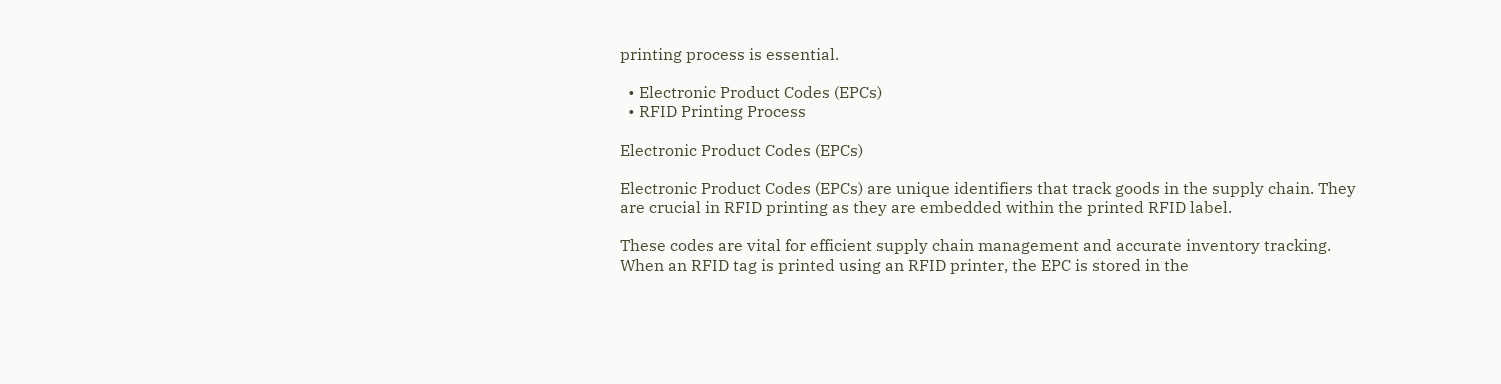printing process is essential.

  • Electronic Product Codes (EPCs)
  • RFID Printing Process

Electronic Product Codes (EPCs)

Electronic Product Codes (EPCs) are unique identifiers that track goods in the supply chain. They are crucial in RFID printing as they are embedded within the printed RFID label.

These codes are vital for efficient supply chain management and accurate inventory tracking. When an RFID tag is printed using an RFID printer, the EPC is stored in the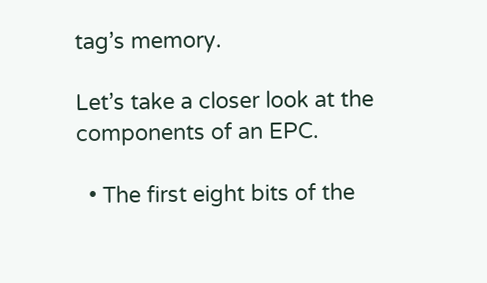tag’s memory.

Let’s take a closer look at the components of an EPC.

  • The first eight bits of the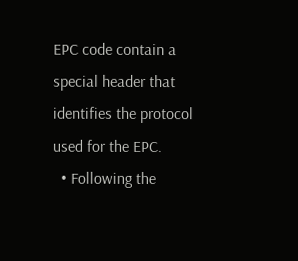EPC code contain a special header that identifies the protocol used for the EPC.
  • Following the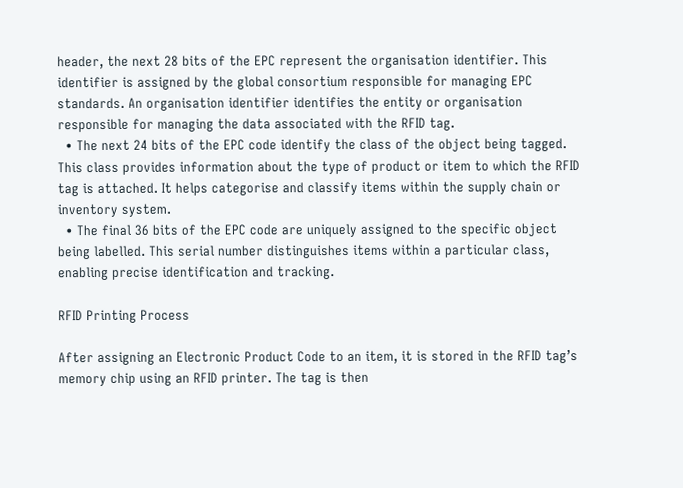header, the next 28 bits of the EPC represent the organisation identifier. This identifier is assigned by the global consortium responsible for managing EPC standards. An organisation identifier identifies the entity or organisation responsible for managing the data associated with the RFID tag.
  • The next 24 bits of the EPC code identify the class of the object being tagged. This class provides information about the type of product or item to which the RFID tag is attached. It helps categorise and classify items within the supply chain or inventory system.
  • The final 36 bits of the EPC code are uniquely assigned to the specific object being labelled. This serial number distinguishes items within a particular class, enabling precise identification and tracking.

RFID Printing Process

After assigning an Electronic Product Code to an item, it is stored in the RFID tag’s memory chip using an RFID printer. The tag is then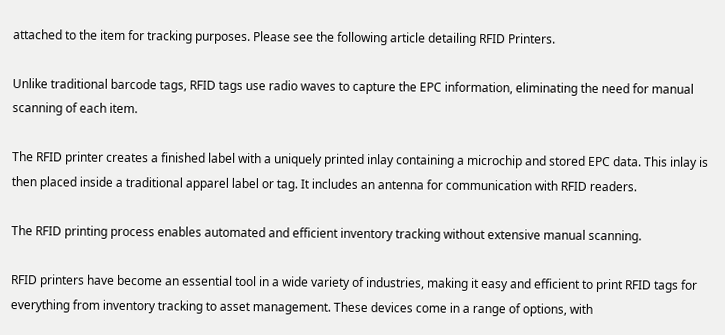attached to the item for tracking purposes. Please see the following article detailing RFID Printers.

Unlike traditional barcode tags, RFID tags use radio waves to capture the EPC information, eliminating the need for manual scanning of each item.

The RFID printer creates a finished label with a uniquely printed inlay containing a microchip and stored EPC data. This inlay is then placed inside a traditional apparel label or tag. It includes an antenna for communication with RFID readers.

The RFID printing process enables automated and efficient inventory tracking without extensive manual scanning.

RFID printers have become an essential tool in a wide variety of industries, making it easy and efficient to print RFID tags for everything from inventory tracking to asset management. These devices come in a range of options, with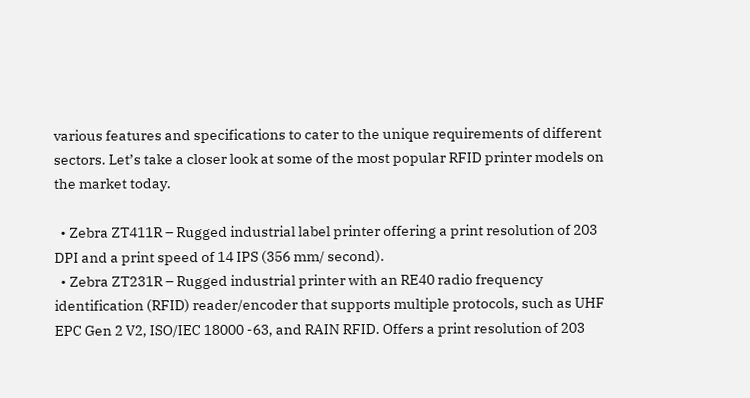various features and specifications to cater to the unique requirements of different sectors. Let’s take a closer look at some of the most popular RFID printer models on the market today.

  • Zebra ZT411R – Rugged industrial label printer offering a print resolution of 203 DPI and a print speed of 14 IPS (356 mm/ second).
  • Zebra ZT231R – Rugged industrial printer with an RE40 radio frequency identification (RFID) reader/encoder that supports multiple protocols, such as UHF EPC Gen 2 V2, ISO/IEC 18000 -63, and RAIN RFID. Offers a print resolution of 203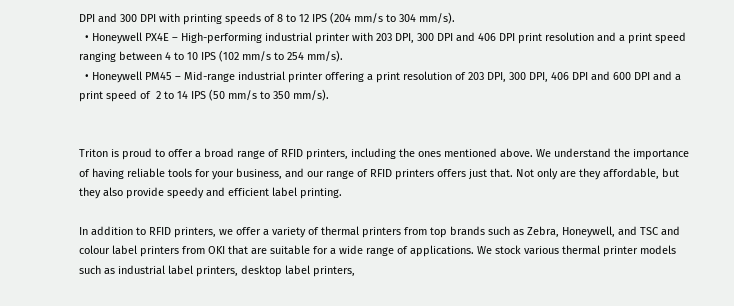DPI and 300 DPI with printing speeds of 8 to 12 IPS (204 mm/s to 304 mm/s).
  • Honeywell PX4E – High-performing industrial printer with 203 DPI, 300 DPI and 406 DPI print resolution and a print speed ranging between 4 to 10 IPS (102 mm/s to 254 mm/s).
  • Honeywell PM45 – Mid-range industrial printer offering a print resolution of 203 DPI, 300 DPI, 406 DPI and 600 DPI and a print speed of  2 to 14 IPS (50 mm/s to 350 mm/s).


Triton is proud to offer a broad range of RFID printers, including the ones mentioned above. We understand the importance of having reliable tools for your business, and our range of RFID printers offers just that. Not only are they affordable, but they also provide speedy and efficient label printing.

In addition to RFID printers, we offer a variety of thermal printers from top brands such as Zebra, Honeywell, and TSC and colour label printers from OKI that are suitable for a wide range of applications. We stock various thermal printer models such as industrial label printers, desktop label printers,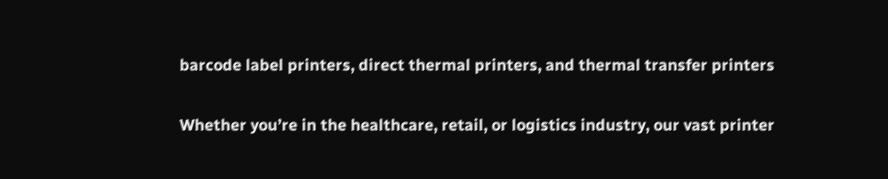barcode label printers, direct thermal printers, and thermal transfer printers

Whether you’re in the healthcare, retail, or logistics industry, our vast printer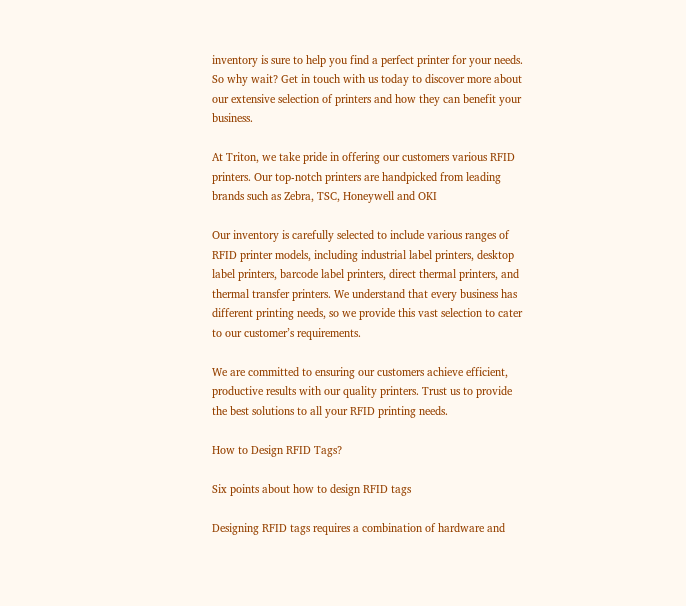inventory is sure to help you find a perfect printer for your needs. So why wait? Get in touch with us today to discover more about our extensive selection of printers and how they can benefit your business.

At Triton, we take pride in offering our customers various RFID printers. Our top-notch printers are handpicked from leading brands such as Zebra, TSC, Honeywell and OKI

Our inventory is carefully selected to include various ranges of RFID printer models, including industrial label printers, desktop label printers, barcode label printers, direct thermal printers, and thermal transfer printers. We understand that every business has different printing needs, so we provide this vast selection to cater to our customer’s requirements.

We are committed to ensuring our customers achieve efficient, productive results with our quality printers. Trust us to provide the best solutions to all your RFID printing needs.

How to Design RFID Tags?

Six points about how to design RFID tags

Designing RFID tags requires a combination of hardware and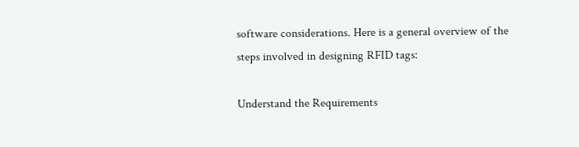software considerations. Here is a general overview of the steps involved in designing RFID tags:

Understand the Requirements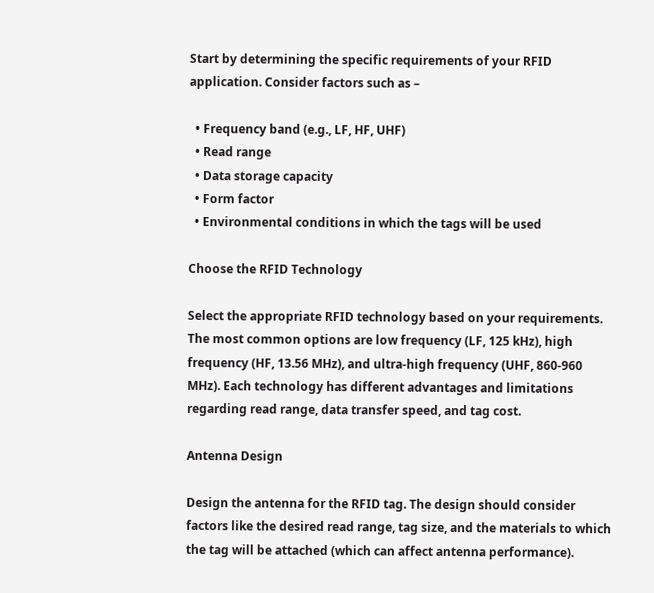Start by determining the specific requirements of your RFID application. Consider factors such as –

  • Frequency band (e.g., LF, HF, UHF)
  • Read range
  • Data storage capacity
  • Form factor
  • Environmental conditions in which the tags will be used

Choose the RFID Technology

Select the appropriate RFID technology based on your requirements. The most common options are low frequency (LF, 125 kHz), high frequency (HF, 13.56 MHz), and ultra-high frequency (UHF, 860-960 MHz). Each technology has different advantages and limitations regarding read range, data transfer speed, and tag cost.

Antenna Design

Design the antenna for the RFID tag. The design should consider factors like the desired read range, tag size, and the materials to which the tag will be attached (which can affect antenna performance).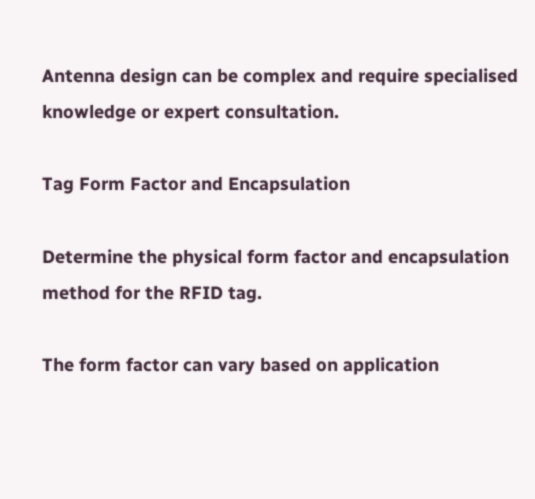Antenna design can be complex and require specialised knowledge or expert consultation.

Tag Form Factor and Encapsulation

Determine the physical form factor and encapsulation method for the RFID tag.

The form factor can vary based on application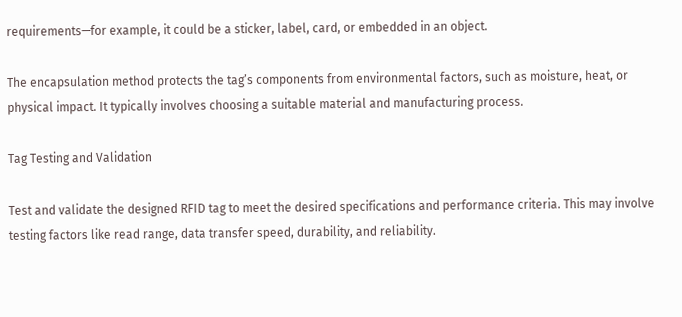requirements—for example, it could be a sticker, label, card, or embedded in an object.

The encapsulation method protects the tag’s components from environmental factors, such as moisture, heat, or physical impact. It typically involves choosing a suitable material and manufacturing process.

Tag Testing and Validation

Test and validate the designed RFID tag to meet the desired specifications and performance criteria. This may involve testing factors like read range, data transfer speed, durability, and reliability.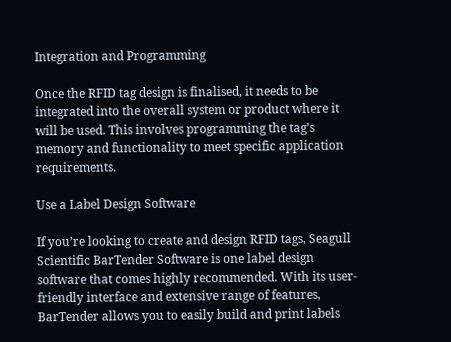Integration and Programming

Once the RFID tag design is finalised, it needs to be integrated into the overall system or product where it will be used. This involves programming the tag’s memory and functionality to meet specific application requirements.

Use a Label Design Software

If you’re looking to create and design RFID tags, Seagull Scientific BarTender Software is one label design software that comes highly recommended. With its user-friendly interface and extensive range of features, BarTender allows you to easily build and print labels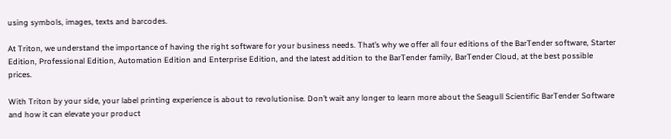using symbols, images, texts and barcodes.

At Triton, we understand the importance of having the right software for your business needs. That’s why we offer all four editions of the BarTender software, Starter Edition, Professional Edition, Automation Edition and Enterprise Edition, and the latest addition to the BarTender family, BarTender Cloud, at the best possible prices.

With Triton by your side, your label printing experience is about to revolutionise. Don’t wait any longer to learn more about the Seagull Scientific BarTender Software and how it can elevate your product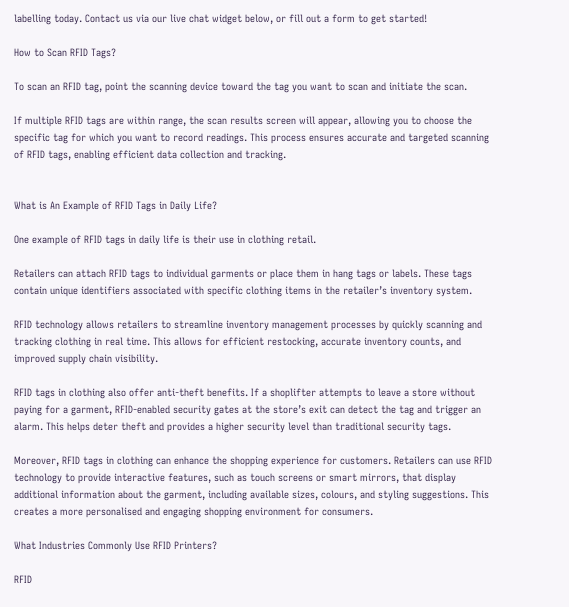labelling today. Contact us via our live chat widget below, or fill out a form to get started!

How to Scan RFID Tags?

To scan an RFID tag, point the scanning device toward the tag you want to scan and initiate the scan.

If multiple RFID tags are within range, the scan results screen will appear, allowing you to choose the specific tag for which you want to record readings. This process ensures accurate and targeted scanning of RFID tags, enabling efficient data collection and tracking.


What is An Example of RFID Tags in Daily Life?

One example of RFID tags in daily life is their use in clothing retail.

Retailers can attach RFID tags to individual garments or place them in hang tags or labels. These tags contain unique identifiers associated with specific clothing items in the retailer’s inventory system.

RFID technology allows retailers to streamline inventory management processes by quickly scanning and tracking clothing in real time. This allows for efficient restocking, accurate inventory counts, and improved supply chain visibility.

RFID tags in clothing also offer anti-theft benefits. If a shoplifter attempts to leave a store without paying for a garment, RFID-enabled security gates at the store’s exit can detect the tag and trigger an alarm. This helps deter theft and provides a higher security level than traditional security tags.

Moreover, RFID tags in clothing can enhance the shopping experience for customers. Retailers can use RFID technology to provide interactive features, such as touch screens or smart mirrors, that display additional information about the garment, including available sizes, colours, and styling suggestions. This creates a more personalised and engaging shopping environment for consumers.

What Industries Commonly Use RFID Printers?

RFID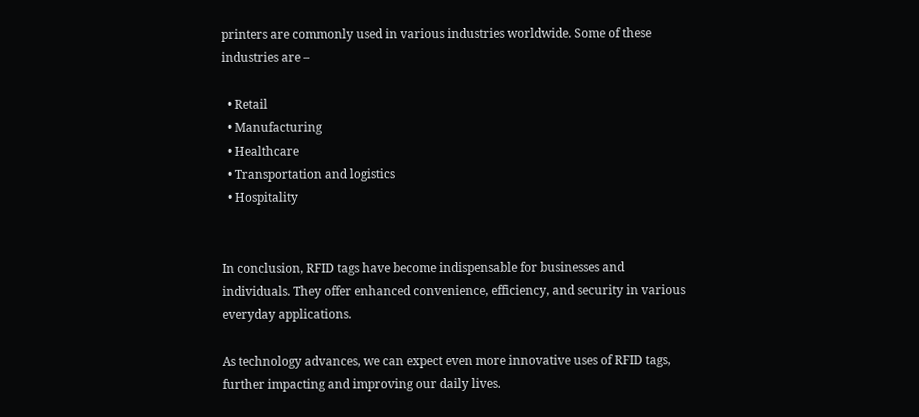printers are commonly used in various industries worldwide. Some of these industries are –

  • Retail
  • Manufacturing
  • Healthcare
  • Transportation and logistics
  • Hospitality


In conclusion, RFID tags have become indispensable for businesses and individuals. They offer enhanced convenience, efficiency, and security in various everyday applications.

As technology advances, we can expect even more innovative uses of RFID tags, further impacting and improving our daily lives.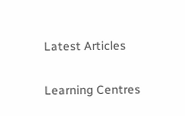Latest Articles

Learning Centres